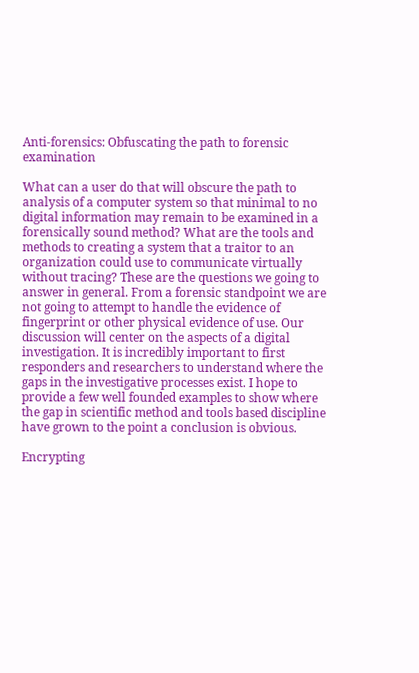Anti-forensics: Obfuscating the path to forensic examination

What can a user do that will obscure the path to analysis of a computer system so that minimal to no digital information may remain to be examined in a forensically sound method? What are the tools and methods to creating a system that a traitor to an organization could use to communicate virtually without tracing? These are the questions we going to answer in general. From a forensic standpoint we are not going to attempt to handle the evidence of fingerprint or other physical evidence of use. Our discussion will center on the aspects of a digital investigation. It is incredibly important to first responders and researchers to understand where the gaps in the investigative processes exist. I hope to provide a few well founded examples to show where the gap in scientific method and tools based discipline have grown to the point a conclusion is obvious.

Encrypting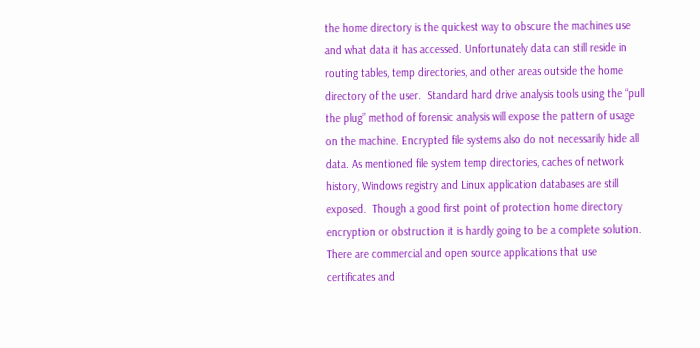the home directory is the quickest way to obscure the machines use and what data it has accessed. Unfortunately data can still reside in routing tables, temp directories, and other areas outside the home directory of the user.  Standard hard drive analysis tools using the “pull the plug” method of forensic analysis will expose the pattern of usage on the machine. Encrypted file systems also do not necessarily hide all data. As mentioned file system temp directories, caches of network history, Windows registry and Linux application databases are still exposed.  Though a good first point of protection home directory encryption or obstruction it is hardly going to be a complete solution. There are commercial and open source applications that use certificates and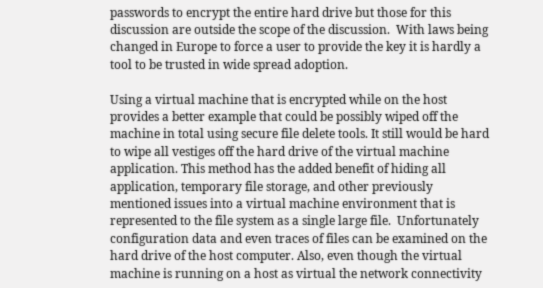passwords to encrypt the entire hard drive but those for this discussion are outside the scope of the discussion.  With laws being changed in Europe to force a user to provide the key it is hardly a tool to be trusted in wide spread adoption.

Using a virtual machine that is encrypted while on the host provides a better example that could be possibly wiped off the machine in total using secure file delete tools. It still would be hard to wipe all vestiges off the hard drive of the virtual machine application. This method has the added benefit of hiding all application, temporary file storage, and other previously mentioned issues into a virtual machine environment that is represented to the file system as a single large file.  Unfortunately configuration data and even traces of files can be examined on the hard drive of the host computer. Also, even though the virtual machine is running on a host as virtual the network connectivity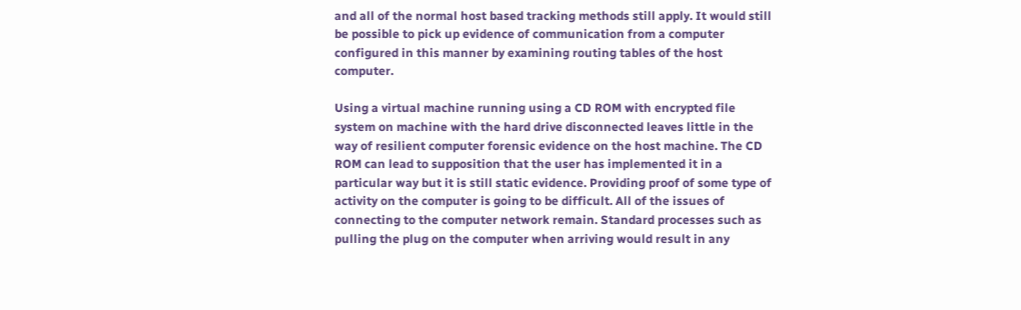and all of the normal host based tracking methods still apply. It would still be possible to pick up evidence of communication from a computer configured in this manner by examining routing tables of the host computer.

Using a virtual machine running using a CD ROM with encrypted file system on machine with the hard drive disconnected leaves little in the way of resilient computer forensic evidence on the host machine. The CD ROM can lead to supposition that the user has implemented it in a particular way but it is still static evidence. Providing proof of some type of activity on the computer is going to be difficult. All of the issues of connecting to the computer network remain. Standard processes such as pulling the plug on the computer when arriving would result in any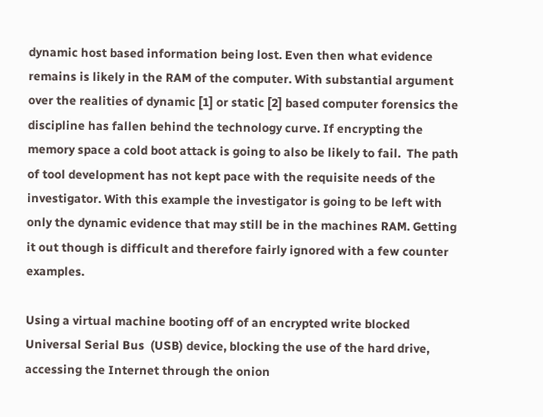dynamic host based information being lost. Even then what evidence remains is likely in the RAM of the computer. With substantial argument over the realities of dynamic [1] or static [2] based computer forensics the discipline has fallen behind the technology curve. If encrypting the memory space a cold boot attack is going to also be likely to fail.  The path of tool development has not kept pace with the requisite needs of the investigator. With this example the investigator is going to be left with only the dynamic evidence that may still be in the machines RAM. Getting it out though is difficult and therefore fairly ignored with a few counter examples.

Using a virtual machine booting off of an encrypted write blocked Universal Serial Bus  (USB) device, blocking the use of the hard drive, accessing the Internet through the onion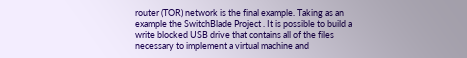router (TOR) network is the final example. Taking as an example the SwitchBlade Project . It is possible to build a write blocked USB drive that contains all of the files necessary to implement a virtual machine and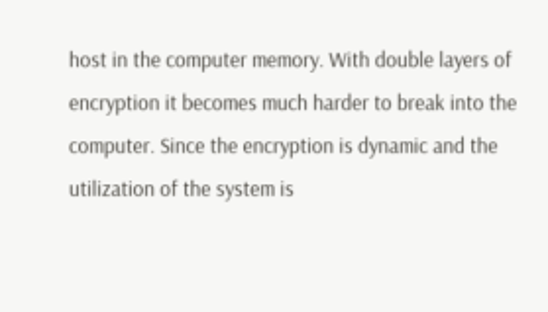host in the computer memory. With double layers of encryption it becomes much harder to break into the computer. Since the encryption is dynamic and the utilization of the system is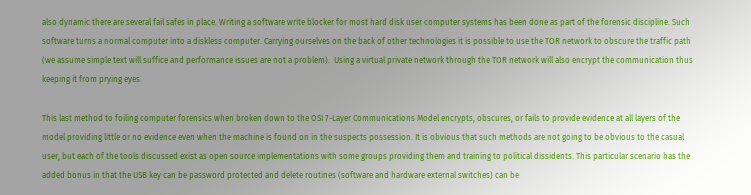also dynamic there are several fail safes in place. Writing a software write blocker for most hard disk user computer systems has been done as part of the forensic discipline. Such software turns a normal computer into a diskless computer. Carrying ourselves on the back of other technologies it is possible to use the TOR network to obscure the traffic path (we assume simple text will suffice and performance issues are not a problem).  Using a virtual private network through the TOR network will also encrypt the communication thus keeping it from prying eyes.

This last method to foiling computer forensics when broken down to the OSI 7-Layer Communications Model encrypts, obscures, or fails to provide evidence at all layers of the model providing little or no evidence even when the machine is found on in the suspects possession. It is obvious that such methods are not going to be obvious to the casual user, but each of the tools discussed exist as open source implementations with some groups providing them and training to political dissidents. This particular scenario has the added bonus in that the USB key can be password protected and delete routines (software and hardware external switches) can be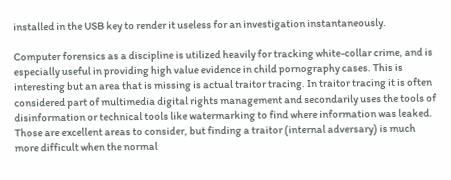installed in the USB key to render it useless for an investigation instantaneously.

Computer forensics as a discipline is utilized heavily for tracking white-collar crime, and is especially useful in providing high value evidence in child pornography cases. This is interesting but an area that is missing is actual traitor tracing. In traitor tracing it is often considered part of multimedia digital rights management and secondarily uses the tools of disinformation or technical tools like watermarking to find where information was leaked. Those are excellent areas to consider, but finding a traitor (internal adversary) is much more difficult when the normal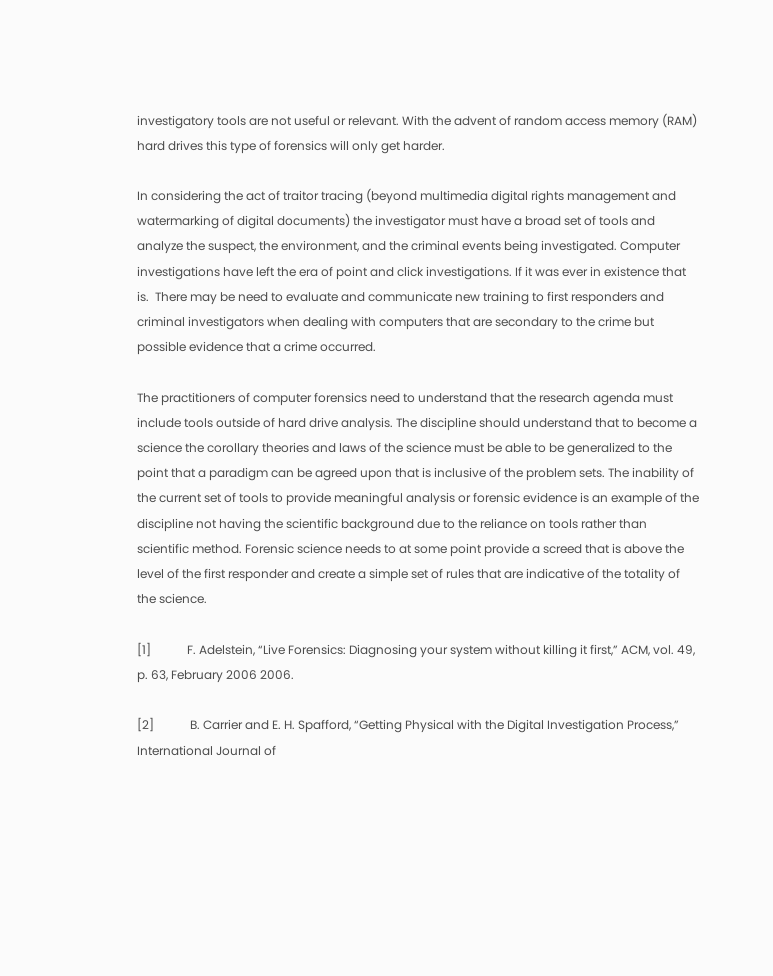investigatory tools are not useful or relevant. With the advent of random access memory (RAM) hard drives this type of forensics will only get harder.

In considering the act of traitor tracing (beyond multimedia digital rights management and watermarking of digital documents) the investigator must have a broad set of tools and analyze the suspect, the environment, and the criminal events being investigated. Computer investigations have left the era of point and click investigations. If it was ever in existence that is.  There may be need to evaluate and communicate new training to first responders and criminal investigators when dealing with computers that are secondary to the crime but possible evidence that a crime occurred.

The practitioners of computer forensics need to understand that the research agenda must include tools outside of hard drive analysis. The discipline should understand that to become a science the corollary theories and laws of the science must be able to be generalized to the point that a paradigm can be agreed upon that is inclusive of the problem sets. The inability of the current set of tools to provide meaningful analysis or forensic evidence is an example of the discipline not having the scientific background due to the reliance on tools rather than scientific method. Forensic science needs to at some point provide a screed that is above the level of the first responder and create a simple set of rules that are indicative of the totality of the science.

[1]            F. Adelstein, “Live Forensics: Diagnosing your system without killing it first,” ACM, vol. 49, p. 63, February 2006 2006.

[2]            B. Carrier and E. H. Spafford, “Getting Physical with the Digital Investigation Process,” International Journal of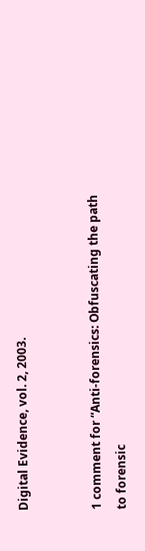Digital Evidence, vol. 2, 2003.


1 comment for “Anti-forensics: Obfuscating the path to forensic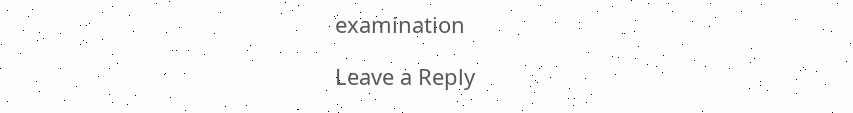examination

Leave a Reply